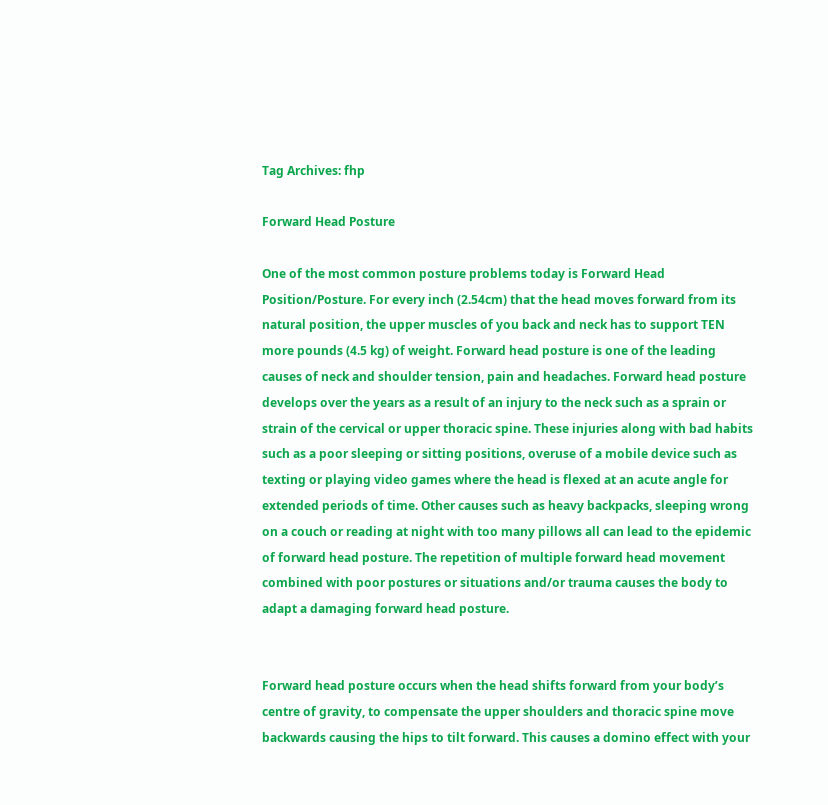Tag Archives: fhp

Forward Head Posture

One of the most common posture problems today is Forward Head Position/Posture. For every inch (2.54cm) that the head moves forward from its natural position, the upper muscles of you back and neck has to support TEN more pounds (4.5 kg) of weight. Forward head posture is one of the leading causes of neck and shoulder tension, pain and headaches. Forward head posture develops over the years as a result of an injury to the neck such as a sprain or strain of the cervical or upper thoracic spine. These injuries along with bad habits such as a poor sleeping or sitting positions, overuse of a mobile device such as texting or playing video games where the head is flexed at an acute angle for extended periods of time. Other causes such as heavy backpacks, sleeping wrong on a couch or reading at night with too many pillows all can lead to the epidemic of forward head posture. The repetition of multiple forward head movement combined with poor postures or situations and/or trauma causes the body to adapt a damaging forward head posture.


Forward head posture occurs when the head shifts forward from your body’s centre of gravity, to compensate the upper shoulders and thoracic spine move backwards causing the hips to tilt forward. This causes a domino effect with your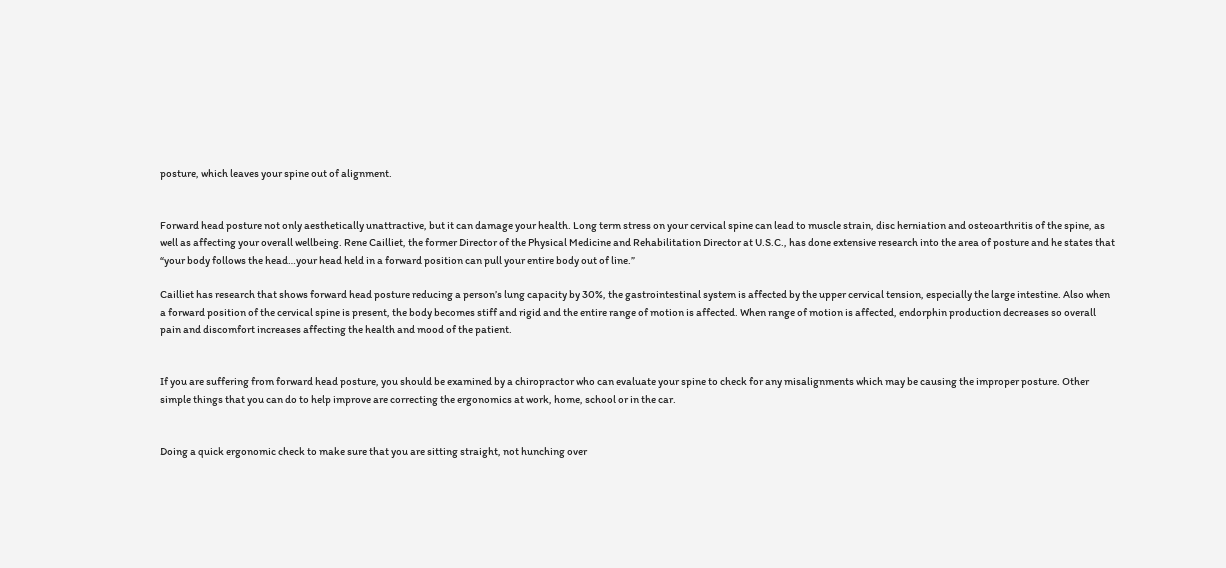posture, which leaves your spine out of alignment.


Forward head posture not only aesthetically unattractive, but it can damage your health. Long term stress on your cervical spine can lead to muscle strain, disc herniation and osteoarthritis of the spine, as well as affecting your overall wellbeing. Rene Cailliet, the former Director of the Physical Medicine and Rehabilitation Director at U.S.C., has done extensive research into the area of posture and he states that “your body follows the head…your head held in a forward position can pull your entire body out of line.”

Cailliet has research that shows forward head posture reducing a person’s lung capacity by 30%, the gastrointestinal system is affected by the upper cervical tension, especially the large intestine. Also when a forward position of the cervical spine is present, the body becomes stiff and rigid and the entire range of motion is affected. When range of motion is affected, endorphin production decreases so overall pain and discomfort increases affecting the health and mood of the patient.


If you are suffering from forward head posture, you should be examined by a chiropractor who can evaluate your spine to check for any misalignments which may be causing the improper posture. Other simple things that you can do to help improve are correcting the ergonomics at work, home, school or in the car.


Doing a quick ergonomic check to make sure that you are sitting straight, not hunching over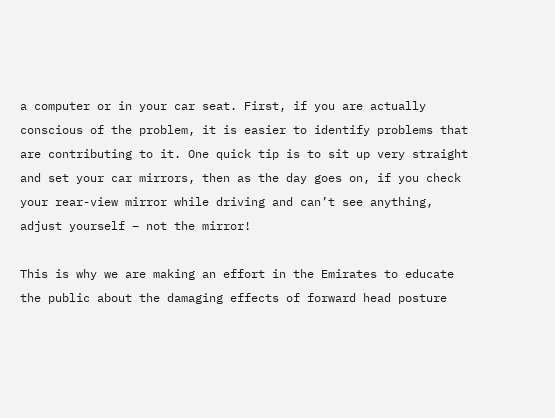a computer or in your car seat. First, if you are actually conscious of the problem, it is easier to identify problems that are contributing to it. One quick tip is to sit up very straight and set your car mirrors, then as the day goes on, if you check your rear-view mirror while driving and can’t see anything, adjust yourself – not the mirror!

This is why we are making an effort in the Emirates to educate the public about the damaging effects of forward head posture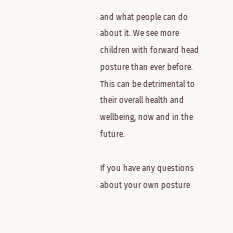and what people can do about it. We see more children with forward head posture than ever before. This can be detrimental to their overall health and wellbeing, now and in the future.

If you have any questions about your own posture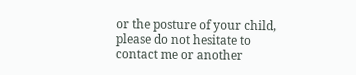or the posture of your child, please do not hesitate to contact me or another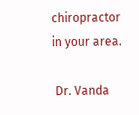chiropractor in your area.

 Dr. Vanda